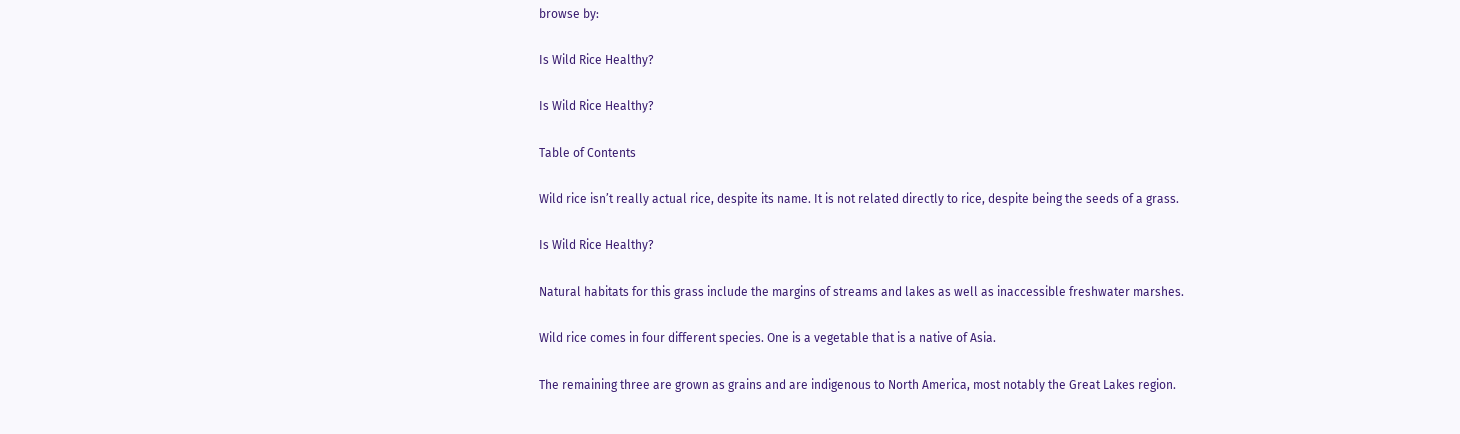browse by:

Is Wild Rice Healthy?

Is Wild Rice Healthy?

Table of Contents

Wild rice isn’t really actual rice, despite its name. It is not related directly to rice, despite being the seeds of a grass.

Is Wild Rice Healthy?

Natural habitats for this grass include the margins of streams and lakes as well as inaccessible freshwater marshes.

Wild rice comes in four different species. One is a vegetable that is a native of Asia.

The remaining three are grown as grains and are indigenous to North America, most notably the Great Lakes region.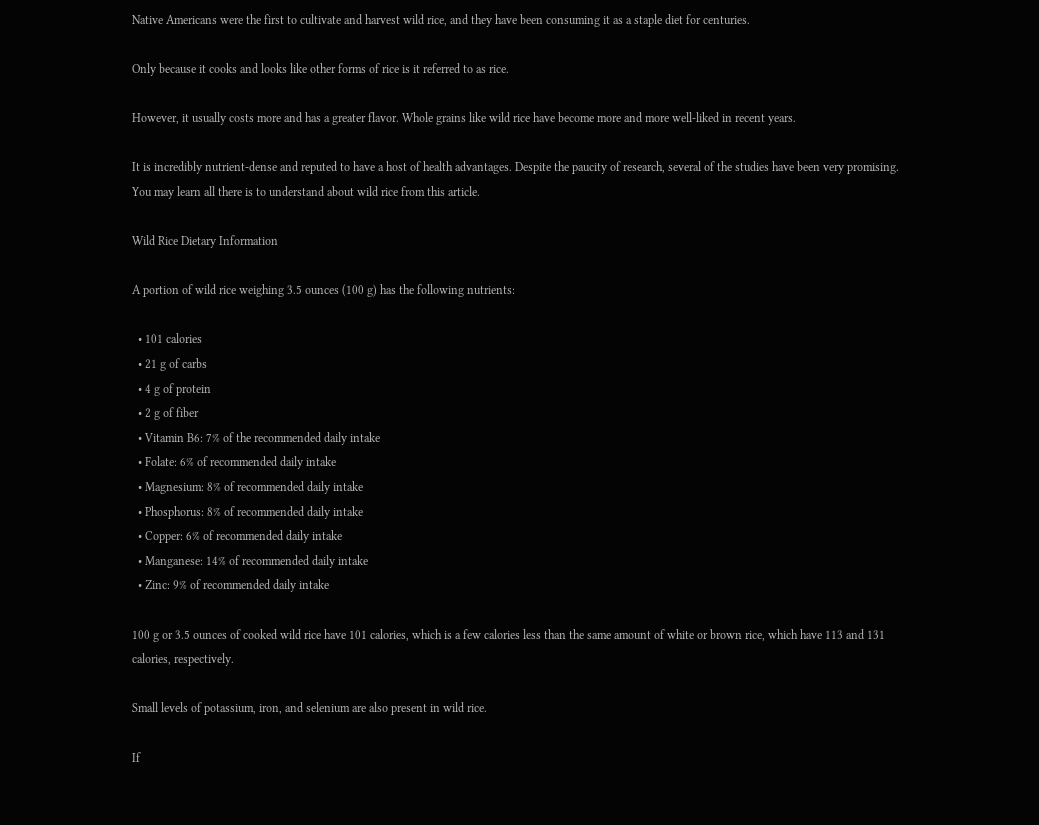Native Americans were the first to cultivate and harvest wild rice, and they have been consuming it as a staple diet for centuries.

Only because it cooks and looks like other forms of rice is it referred to as rice.

However, it usually costs more and has a greater flavor. Whole grains like wild rice have become more and more well-liked in recent years.

It is incredibly nutrient-dense and reputed to have a host of health advantages. Despite the paucity of research, several of the studies have been very promising. You may learn all there is to understand about wild rice from this article.

Wild Rice Dietary Information

A portion of wild rice weighing 3.5 ounces (100 g) has the following nutrients:

  • 101 calories
  • 21 g of carbs
  • 4 g of protein
  • 2 g of fiber
  • Vitamin B6: 7% of the recommended daily intake
  • Folate: 6% of recommended daily intake
  • Magnesium: 8% of recommended daily intake
  • Phosphorus: 8% of recommended daily intake
  • Copper: 6% of recommended daily intake
  • Manganese: 14% of recommended daily intake
  • Zinc: 9% of recommended daily intake

100 g or 3.5 ounces of cooked wild rice have 101 calories, which is a few calories less than the same amount of white or brown rice, which have 113 and 131 calories, respectively.

Small levels of potassium, iron, and selenium are also present in wild rice.

If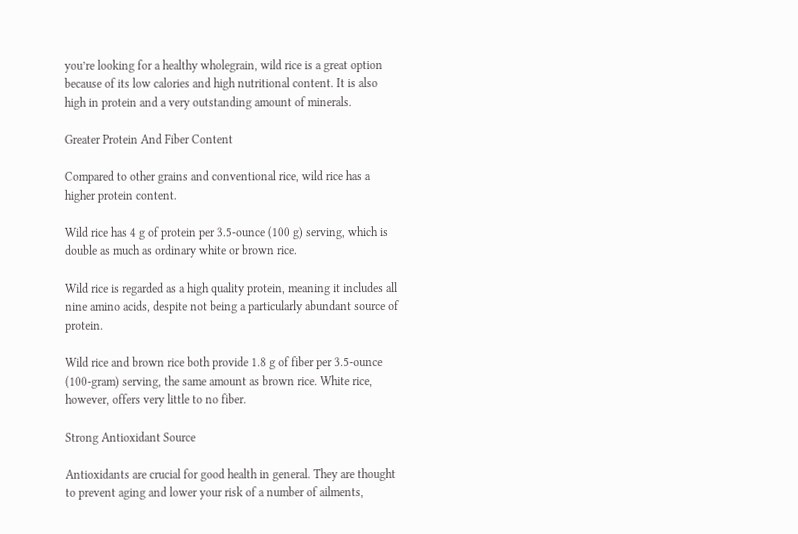you’re looking for a healthy wholegrain, wild rice is a great option because of its low calories and high nutritional content. It is also high in protein and a very outstanding amount of minerals.

Greater Protein And Fiber Content

Compared to other grains and conventional rice, wild rice has a higher protein content.

Wild rice has 4 g of protein per 3.5-ounce (100 g) serving, which is double as much as ordinary white or brown rice.

Wild rice is regarded as a high quality protein, meaning it includes all nine amino acids, despite not being a particularly abundant source of protein.

Wild rice and brown rice both provide 1.8 g of fiber per 3.5-ounce (100-gram) serving, the same amount as brown rice. White rice, however, offers very little to no fiber.

Strong Antioxidant Source

Antioxidants are crucial for good health in general. They are thought to prevent aging and lower your risk of a number of ailments,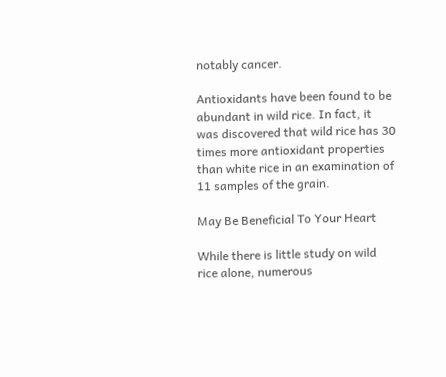notably cancer.

Antioxidants have been found to be abundant in wild rice. In fact, it was discovered that wild rice has 30 times more antioxidant properties than white rice in an examination of 11 samples of the grain.

May Be Beneficial To Your Heart

While there is little study on wild rice alone, numerous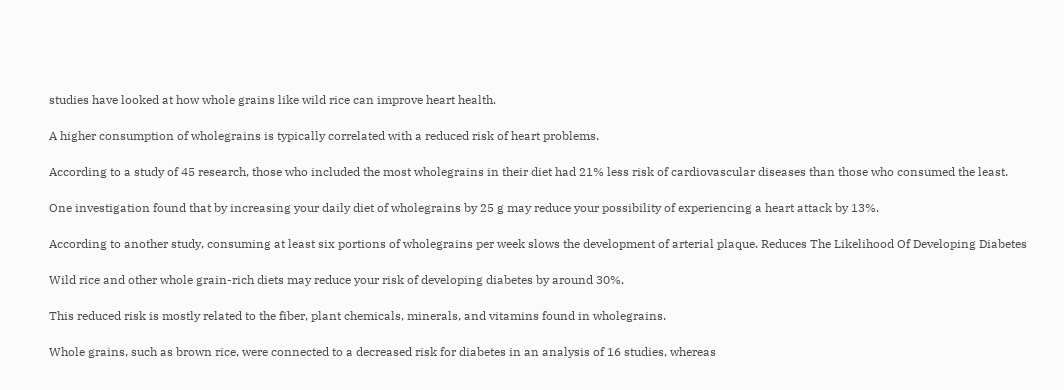studies have looked at how whole grains like wild rice can improve heart health.

A higher consumption of wholegrains is typically correlated with a reduced risk of heart problems.

According to a study of 45 research, those who included the most wholegrains in their diet had 21% less risk of cardiovascular diseases than those who consumed the least.

One investigation found that by increasing your daily diet of wholegrains by 25 g may reduce your possibility of experiencing a heart attack by 13%.

According to another study, consuming at least six portions of wholegrains per week slows the development of arterial plaque. Reduces The Likelihood Of Developing Diabetes

Wild rice and other whole grain-rich diets may reduce your risk of developing diabetes by around 30%.

This reduced risk is mostly related to the fiber, plant chemicals, minerals, and vitamins found in wholegrains.

Whole grains, such as brown rice, were connected to a decreased risk for diabetes in an analysis of 16 studies, whereas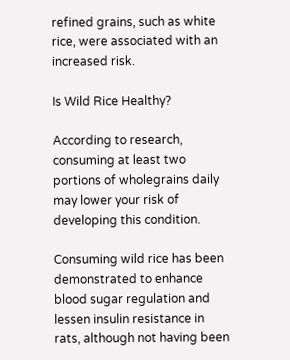refined grains, such as white rice, were associated with an increased risk.

Is Wild Rice Healthy?

According to research, consuming at least two portions of wholegrains daily may lower your risk of developing this condition.

Consuming wild rice has been demonstrated to enhance blood sugar regulation and lessen insulin resistance in rats, although not having been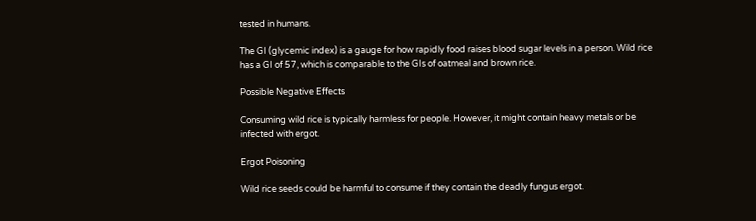tested in humans.

The GI (glycemic index) is a gauge for how rapidly food raises blood sugar levels in a person. Wild rice has a GI of 57, which is comparable to the GIs of oatmeal and brown rice.

Possible Negative Effects

Consuming wild rice is typically harmless for people. However, it might contain heavy metals or be infected with ergot.

Ergot Poisoning

Wild rice seeds could be harmful to consume if they contain the deadly fungus ergot.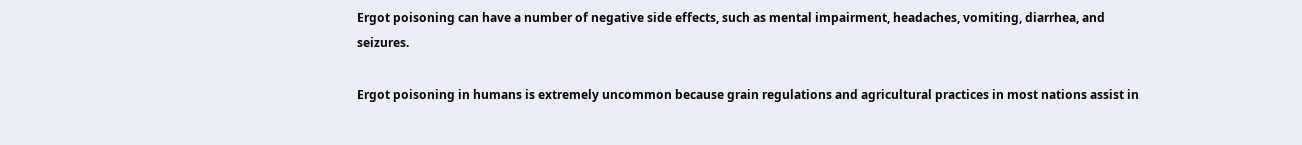Ergot poisoning can have a number of negative side effects, such as mental impairment, headaches, vomiting, diarrhea, and seizures.

Ergot poisoning in humans is extremely uncommon because grain regulations and agricultural practices in most nations assist in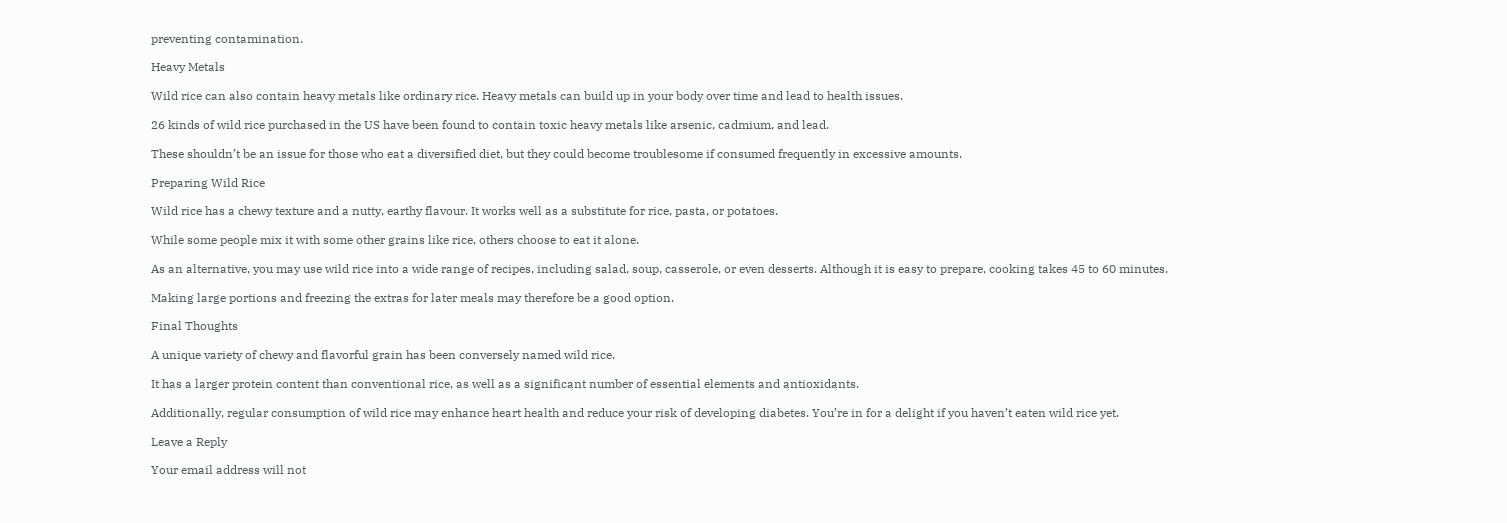preventing contamination.

Heavy Metals

Wild rice can also contain heavy metals like ordinary rice. Heavy metals can build up in your body over time and lead to health issues.

26 kinds of wild rice purchased in the US have been found to contain toxic heavy metals like arsenic, cadmium, and lead.

These shouldn’t be an issue for those who eat a diversified diet, but they could become troublesome if consumed frequently in excessive amounts.

Preparing Wild Rice

Wild rice has a chewy texture and a nutty, earthy flavour. It works well as a substitute for rice, pasta, or potatoes.

While some people mix it with some other grains like rice, others choose to eat it alone.

As an alternative, you may use wild rice into a wide range of recipes, including salad, soup, casserole, or even desserts. Although it is easy to prepare, cooking takes 45 to 60 minutes.

Making large portions and freezing the extras for later meals may therefore be a good option.

Final Thoughts

A unique variety of chewy and flavorful grain has been conversely named wild rice.

It has a larger protein content than conventional rice, as well as a significant number of essential elements and antioxidants.

Additionally, regular consumption of wild rice may enhance heart health and reduce your risk of developing diabetes. You’re in for a delight if you haven’t eaten wild rice yet.

Leave a Reply

Your email address will not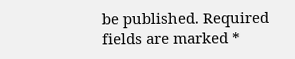be published. Required fields are marked *